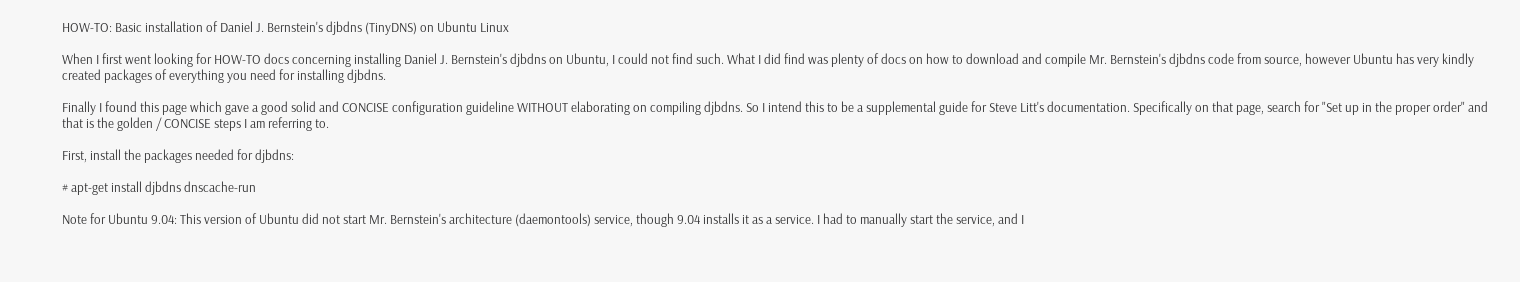HOW-TO: Basic installation of Daniel J. Bernstein's djbdns (TinyDNS) on Ubuntu Linux

When I first went looking for HOW-TO docs concerning installing Daniel J. Bernstein's djbdns on Ubuntu, I could not find such. What I did find was plenty of docs on how to download and compile Mr. Bernstein's djbdns code from source, however Ubuntu has very kindly created packages of everything you need for installing djbdns.

Finally I found this page which gave a good solid and CONCISE configuration guideline WITHOUT elaborating on compiling djbdns. So I intend this to be a supplemental guide for Steve Litt's documentation. Specifically on that page, search for "Set up in the proper order" and that is the golden / CONCISE steps I am referring to.

First, install the packages needed for djbdns:

# apt-get install djbdns dnscache-run

Note for Ubuntu 9.04: This version of Ubuntu did not start Mr. Bernstein's architecture (daemontools) service, though 9.04 installs it as a service. I had to manually start the service, and I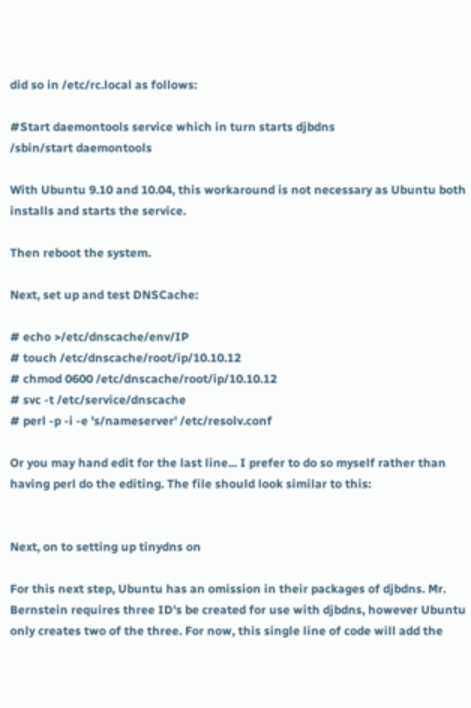did so in /etc/rc.local as follows:

#Start daemontools service which in turn starts djbdns
/sbin/start daemontools

With Ubuntu 9.10 and 10.04, this workaround is not necessary as Ubuntu both installs and starts the service.

Then reboot the system.

Next, set up and test DNSCache:

# echo >/etc/dnscache/env/IP
# touch /etc/dnscache/root/ip/10.10.12
# chmod 0600 /etc/dnscache/root/ip/10.10.12
# svc -t /etc/service/dnscache
# perl -p -i -e 's/nameserver' /etc/resolv.conf

Or you may hand edit for the last line... I prefer to do so myself rather than having perl do the editing. The file should look similar to this:


Next, on to setting up tinydns on

For this next step, Ubuntu has an omission in their packages of djbdns. Mr. Bernstein requires three ID's be created for use with djbdns, however Ubuntu only creates two of the three. For now, this single line of code will add the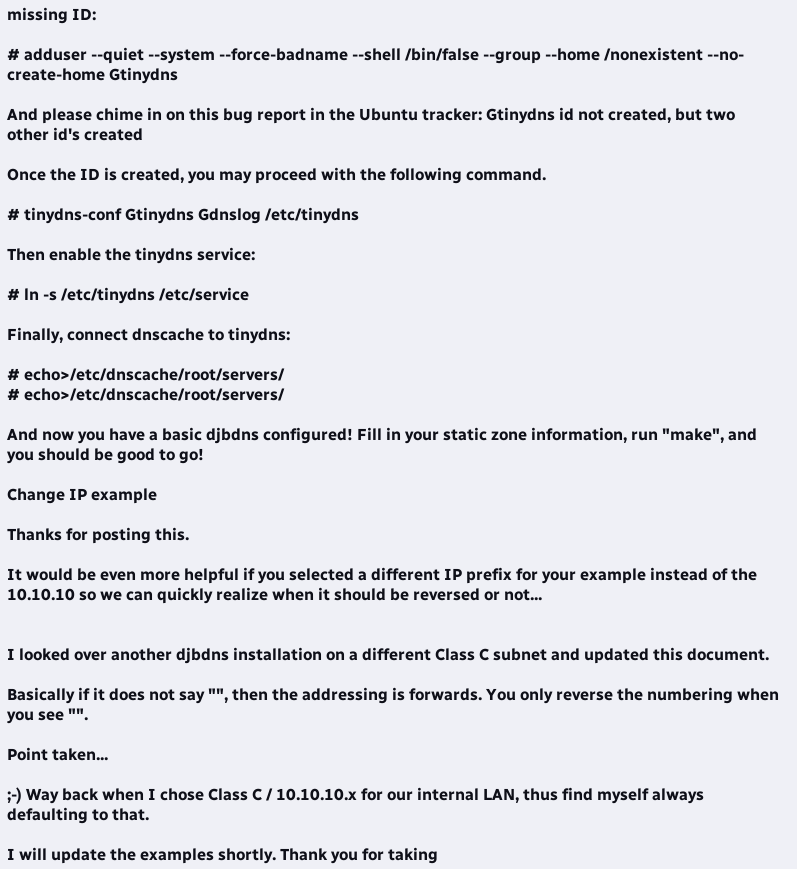missing ID:

# adduser --quiet --system --force-badname --shell /bin/false --group --home /nonexistent --no-create-home Gtinydns

And please chime in on this bug report in the Ubuntu tracker: Gtinydns id not created, but two other id's created

Once the ID is created, you may proceed with the following command.

# tinydns-conf Gtinydns Gdnslog /etc/tinydns

Then enable the tinydns service:

# ln -s /etc/tinydns /etc/service

Finally, connect dnscache to tinydns:

# echo>/etc/dnscache/root/servers/
# echo>/etc/dnscache/root/servers/

And now you have a basic djbdns configured! Fill in your static zone information, run "make", and you should be good to go!

Change IP example

Thanks for posting this.

It would be even more helpful if you selected a different IP prefix for your example instead of the 10.10.10 so we can quickly realize when it should be reversed or not...


I looked over another djbdns installation on a different Class C subnet and updated this document.

Basically if it does not say "", then the addressing is forwards. You only reverse the numbering when you see "".

Point taken...

;-) Way back when I chose Class C / 10.10.10.x for our internal LAN, thus find myself always defaulting to that.

I will update the examples shortly. Thank you for taking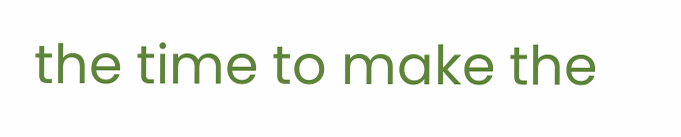the time to make the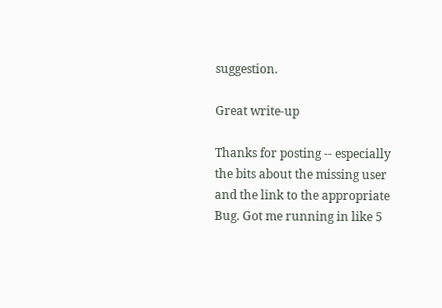suggestion.

Great write-up

Thanks for posting -- especially the bits about the missing user and the link to the appropriate Bug. Got me running in like 5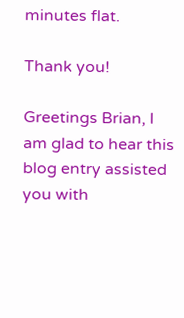minutes flat.

Thank you!

Greetings Brian, I am glad to hear this blog entry assisted you with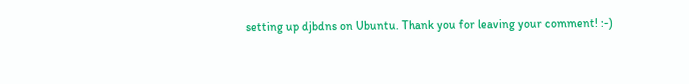setting up djbdns on Ubuntu. Thank you for leaving your comment! :-)